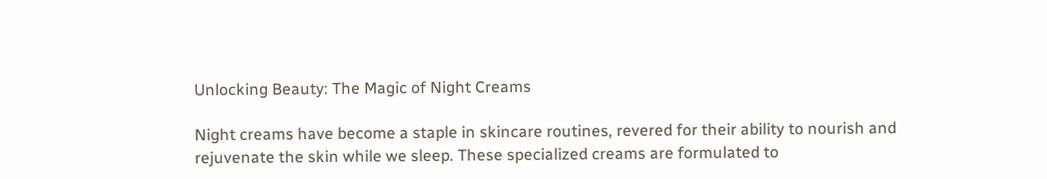Unlocking Beauty: The Magic of Night Creams

Night creams have become a staple in skincare routines, revered for their ability to nourish and rejuvenate the skin while we sleep. These specialized creams are formulated to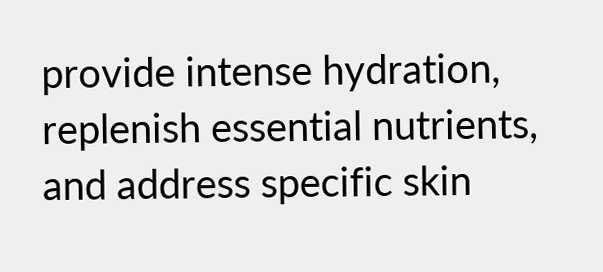provide intense hydration, replenish essential nutrients, and address specific skin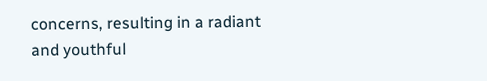concerns, resulting in a radiant and youthful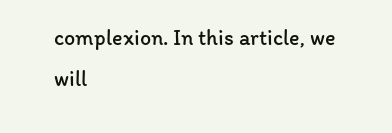complexion. In this article, we will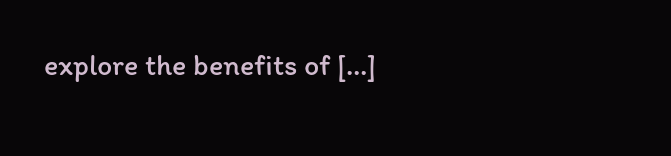explore the benefits of […]